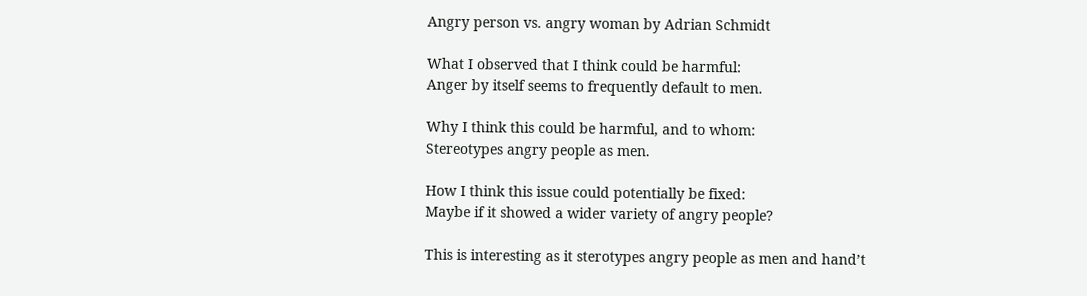Angry person vs. angry woman by Adrian Schmidt

What I observed that I think could be harmful:
Anger by itself seems to frequently default to men.

Why I think this could be harmful, and to whom:
Stereotypes angry people as men.

How I think this issue could potentially be fixed:
Maybe if it showed a wider variety of angry people?

This is interesting as it sterotypes angry people as men and hand’t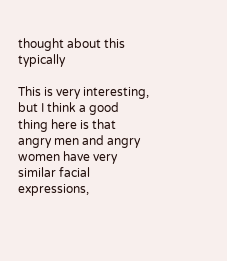thought about this typically

This is very interesting, but I think a good thing here is that angry men and angry women have very similar facial expressions,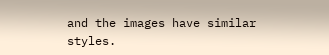and the images have similar styles.